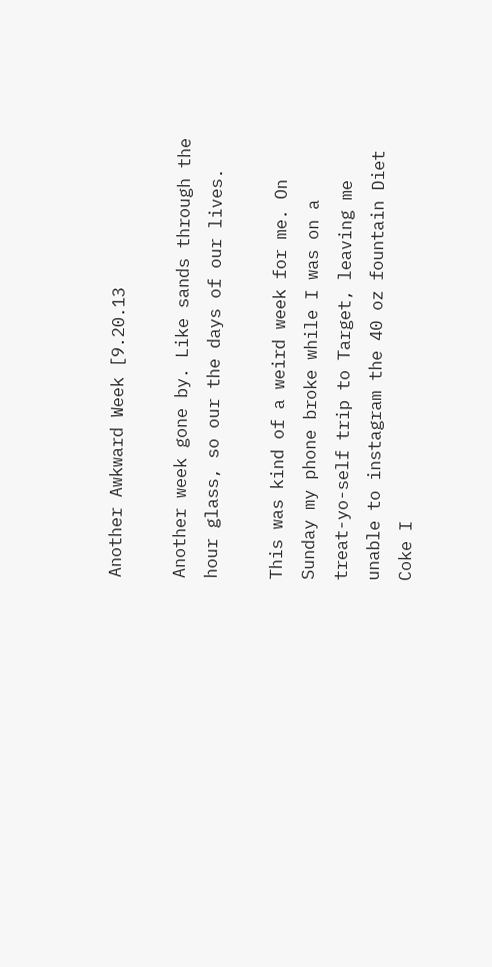Another Awkward Week [9.20.13

Another week gone by. Like sands through the hour glass, so our the days of our lives.

This was kind of a weird week for me. On Sunday my phone broke while I was on a treat-yo-self trip to Target, leaving me unable to instagram the 40 oz fountain Diet Coke I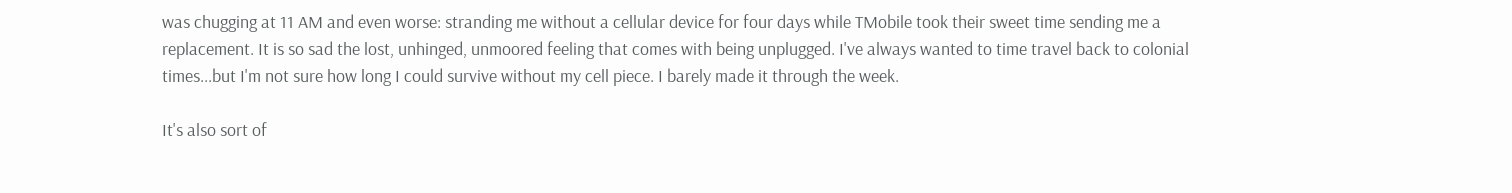was chugging at 11 AM and even worse: stranding me without a cellular device for four days while TMobile took their sweet time sending me a replacement. It is so sad the lost, unhinged, unmoored feeling that comes with being unplugged. I've always wanted to time travel back to colonial times...but I'm not sure how long I could survive without my cell piece. I barely made it through the week.

It's also sort of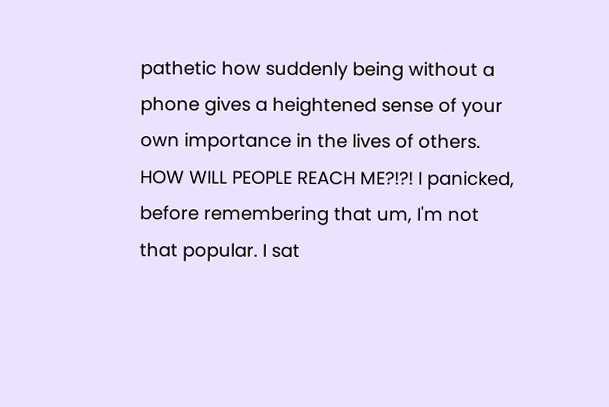pathetic how suddenly being without a phone gives a heightened sense of your own importance in the lives of others. HOW WILL PEOPLE REACH ME?!?! I panicked, before remembering that um, I'm not that popular. I sat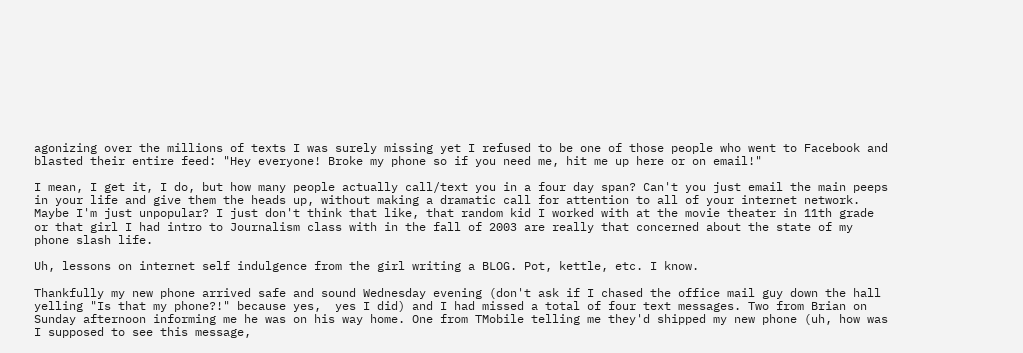agonizing over the millions of texts I was surely missing yet I refused to be one of those people who went to Facebook and blasted their entire feed: "Hey everyone! Broke my phone so if you need me, hit me up here or on email!"

I mean, I get it, I do, but how many people actually call/text you in a four day span? Can't you just email the main peeps in your life and give them the heads up, without making a dramatic call for attention to all of your internet network. Maybe I'm just unpopular? I just don't think that like, that random kid I worked with at the movie theater in 11th grade or that girl I had intro to Journalism class with in the fall of 2003 are really that concerned about the state of my phone slash life.

Uh, lessons on internet self indulgence from the girl writing a BLOG. Pot, kettle, etc. I know.

Thankfully my new phone arrived safe and sound Wednesday evening (don't ask if I chased the office mail guy down the hall yelling "Is that my phone?!" because yes,  yes I did) and I had missed a total of four text messages. Two from Brian on Sunday afternoon informing me he was on his way home. One from TMobile telling me they'd shipped my new phone (uh, how was I supposed to see this message,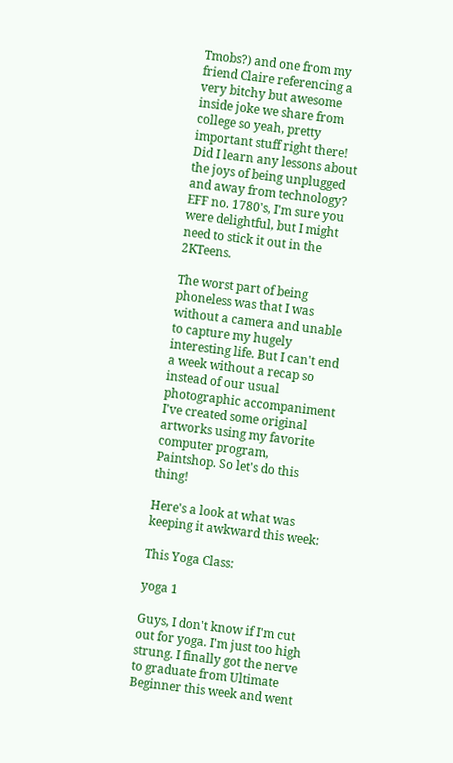Tmobs?) and one from my friend Claire referencing a very bitchy but awesome inside joke we share from college so yeah, pretty important stuff right there! Did I learn any lessons about the joys of being unplugged and away from technology? EFF no. 1780's, I'm sure you were delightful, but I might need to stick it out in the 2KTeens.

The worst part of being phoneless was that I was without a camera and unable to capture my hugely interesting life. But I can't end a week without a recap so instead of our usual photographic accompaniment I've created some original artworks using my favorite computer program, Paintshop. So let's do this thing!

Here's a look at what was keeping it awkward this week:

This Yoga Class:

yoga 1

Guys, I don't know if I'm cut out for yoga. I'm just too high strung. I finally got the nerve to graduate from Ultimate Beginner this week and went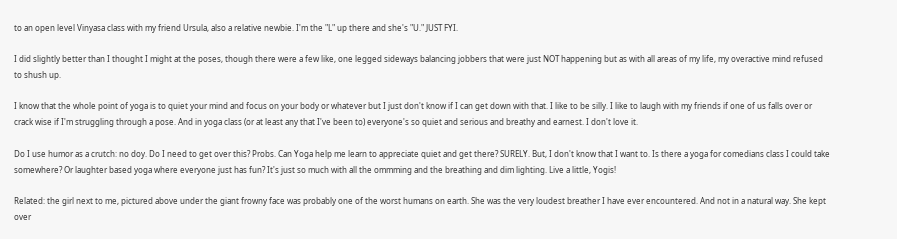to an open level Vinyasa class with my friend Ursula, also a relative newbie. I'm the "L" up there and she's "U." JUST FYI.

I did slightly better than I thought I might at the poses, though there were a few like, one legged sideways balancing jobbers that were just NOT happening but as with all areas of my life, my overactive mind refused to shush up.

I know that the whole point of yoga is to quiet your mind and focus on your body or whatever but I just don't know if I can get down with that. I like to be silly. I like to laugh with my friends if one of us falls over or crack wise if I'm struggling through a pose. And in yoga class (or at least any that I've been to) everyone's so quiet and serious and breathy and earnest. I don't love it.

Do I use humor as a crutch: no doy. Do I need to get over this? Probs. Can Yoga help me learn to appreciate quiet and get there? SURELY. But, I don't know that I want to. Is there a yoga for comedians class I could take somewhere? Or laughter based yoga where everyone just has fun? It's just so much with all the ommming and the breathing and dim lighting. Live a little, Yogis!

Related: the girl next to me, pictured above under the giant frowny face was probably one of the worst humans on earth. She was the very loudest breather I have ever encountered. And not in a natural way. She kept over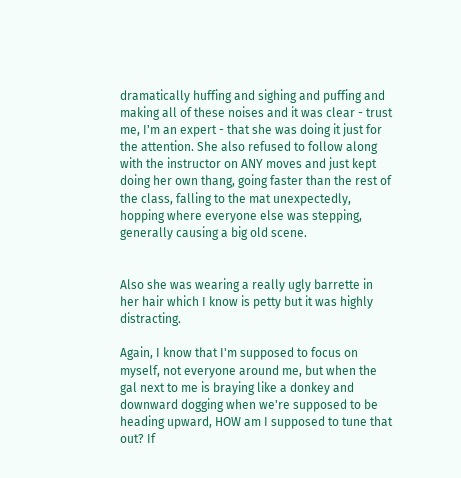dramatically huffing and sighing and puffing and making all of these noises and it was clear - trust me, I'm an expert - that she was doing it just for the attention. She also refused to follow along with the instructor on ANY moves and just kept doing her own thang, going faster than the rest of the class, falling to the mat unexpectedly, hopping where everyone else was stepping, generally causing a big old scene.


Also she was wearing a really ugly barrette in her hair which I know is petty but it was highly distracting.

Again, I know that I'm supposed to focus on myself, not everyone around me, but when the gal next to me is braying like a donkey and downward dogging when we're supposed to be heading upward, HOW am I supposed to tune that out? If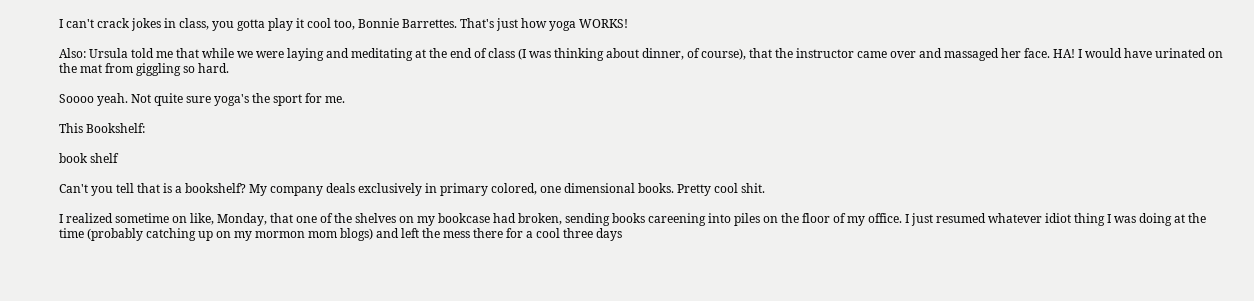I can't crack jokes in class, you gotta play it cool too, Bonnie Barrettes. That's just how yoga WORKS!

Also: Ursula told me that while we were laying and meditating at the end of class (I was thinking about dinner, of course), that the instructor came over and massaged her face. HA! I would have urinated on the mat from giggling so hard.

Soooo yeah. Not quite sure yoga's the sport for me.

This Bookshelf:

book shelf

Can't you tell that is a bookshelf? My company deals exclusively in primary colored, one dimensional books. Pretty cool shit.

I realized sometime on like, Monday, that one of the shelves on my bookcase had broken, sending books careening into piles on the floor of my office. I just resumed whatever idiot thing I was doing at the time (probably catching up on my mormon mom blogs) and left the mess there for a cool three days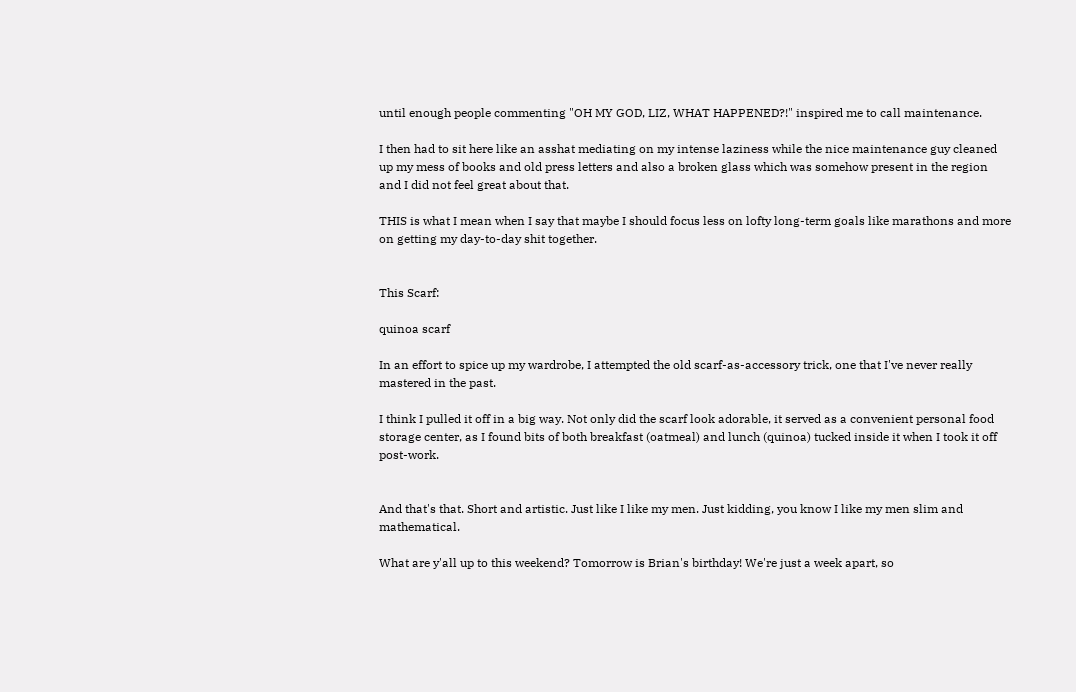until enough people commenting "OH MY GOD, LIZ, WHAT HAPPENED?!" inspired me to call maintenance.

I then had to sit here like an asshat mediating on my intense laziness while the nice maintenance guy cleaned up my mess of books and old press letters and also a broken glass which was somehow present in the region and I did not feel great about that.

THIS is what I mean when I say that maybe I should focus less on lofty long-term goals like marathons and more on getting my day-to-day shit together.


This Scarf:

quinoa scarf

In an effort to spice up my wardrobe, I attempted the old scarf-as-accessory trick, one that I've never really mastered in the past.

I think I pulled it off in a big way. Not only did the scarf look adorable, it served as a convenient personal food storage center, as I found bits of both breakfast (oatmeal) and lunch (quinoa) tucked inside it when I took it off post-work.


And that's that. Short and artistic. Just like I like my men. Just kidding, you know I like my men slim and mathematical.

What are y'all up to this weekend? Tomorrow is Brian's birthday! We're just a week apart, so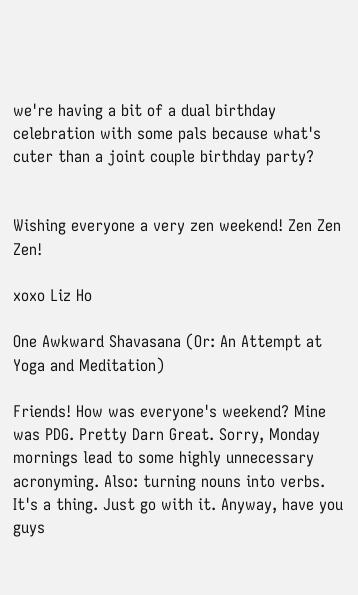we're having a bit of a dual birthday celebration with some pals because what's cuter than a joint couple birthday party?


Wishing everyone a very zen weekend! Zen Zen Zen!

xoxo Liz Ho

One Awkward Shavasana (Or: An Attempt at Yoga and Meditation)

Friends! How was everyone's weekend? Mine was PDG. Pretty Darn Great. Sorry, Monday  mornings lead to some highly unnecessary acronyming. Also: turning nouns into verbs. It's a thing. Just go with it. Anyway, have you guys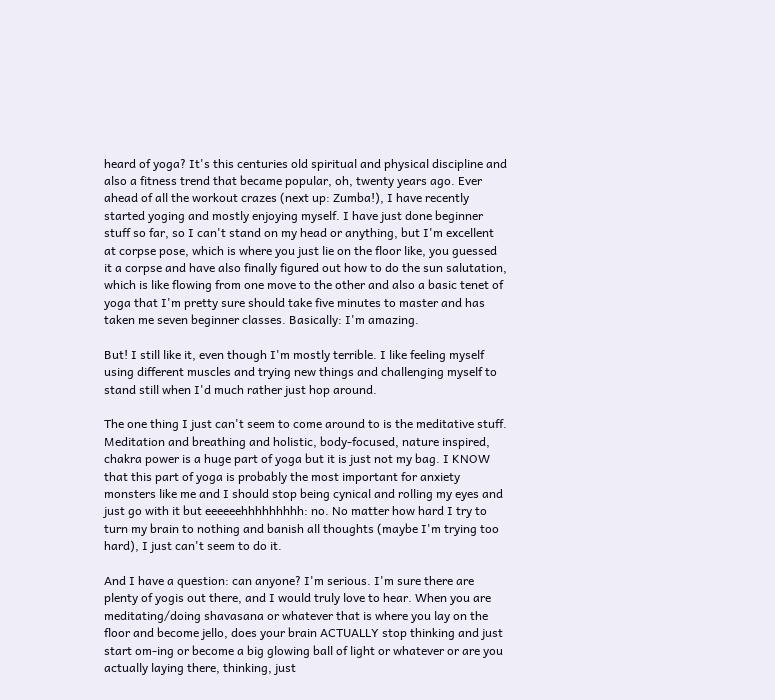heard of yoga? It's this centuries old spiritual and physical discipline and also a fitness trend that became popular, oh, twenty years ago. Ever ahead of all the workout crazes (next up: Zumba!), I have recently started yoging and mostly enjoying myself. I have just done beginner stuff so far, so I can't stand on my head or anything, but I'm excellent at corpse pose, which is where you just lie on the floor like, you guessed it a corpse and have also finally figured out how to do the sun salutation, which is like flowing from one move to the other and also a basic tenet of yoga that I'm pretty sure should take five minutes to master and has taken me seven beginner classes. Basically: I'm amazing.

But! I still like it, even though I'm mostly terrible. I like feeling myself using different muscles and trying new things and challenging myself to stand still when I'd much rather just hop around.

The one thing I just can't seem to come around to is the meditative stuff. Meditation and breathing and holistic, body-focused, nature inspired, chakra power is a huge part of yoga but it is just not my bag. I KNOW that this part of yoga is probably the most important for anxiety monsters like me and I should stop being cynical and rolling my eyes and just go with it but eeeeeehhhhhhhhh: no. No matter how hard I try to turn my brain to nothing and banish all thoughts (maybe I'm trying too hard), I just can't seem to do it.

And I have a question: can anyone? I'm serious. I'm sure there are plenty of yogis out there, and I would truly love to hear. When you are meditating/doing shavasana or whatever that is where you lay on the floor and become jello, does your brain ACTUALLY stop thinking and just start om-ing or become a big glowing ball of light or whatever or are you actually laying there, thinking, just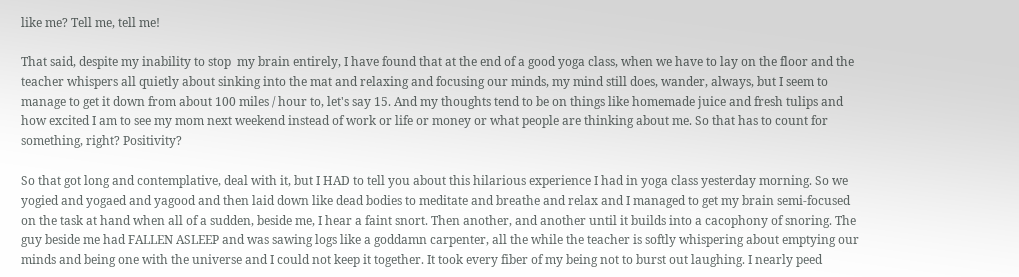like me? Tell me, tell me!

That said, despite my inability to stop  my brain entirely, I have found that at the end of a good yoga class, when we have to lay on the floor and the teacher whispers all quietly about sinking into the mat and relaxing and focusing our minds, my mind still does, wander, always, but I seem to manage to get it down from about 100 miles / hour to, let's say 15. And my thoughts tend to be on things like homemade juice and fresh tulips and how excited I am to see my mom next weekend instead of work or life or money or what people are thinking about me. So that has to count for something, right? Positivity?

So that got long and contemplative, deal with it, but I HAD to tell you about this hilarious experience I had in yoga class yesterday morning. So we yogied and yogaed and yagood and then laid down like dead bodies to meditate and breathe and relax and I managed to get my brain semi-focused on the task at hand when all of a sudden, beside me, I hear a faint snort. Then another, and another until it builds into a cacophony of snoring. The guy beside me had FALLEN ASLEEP and was sawing logs like a goddamn carpenter, all the while the teacher is softly whispering about emptying our minds and being one with the universe and I could not keep it together. It took every fiber of my being not to burst out laughing. I nearly peed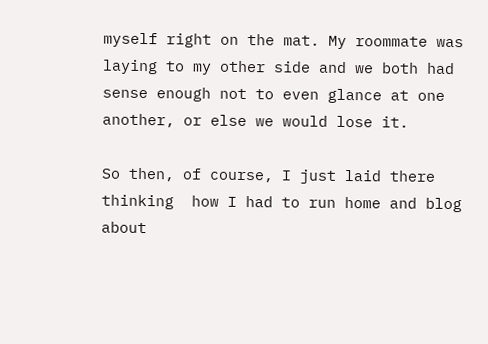myself right on the mat. My roommate was laying to my other side and we both had sense enough not to even glance at one another, or else we would lose it.

So then, of course, I just laid there thinking  how I had to run home and blog about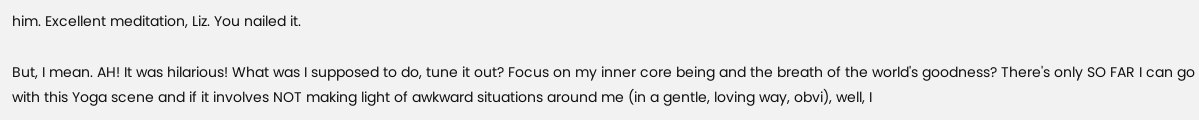him. Excellent meditation, Liz. You nailed it.

But, I mean. AH! It was hilarious! What was I supposed to do, tune it out? Focus on my inner core being and the breath of the world's goodness? There's only SO FAR I can go with this Yoga scene and if it involves NOT making light of awkward situations around me (in a gentle, loving way, obvi), well, I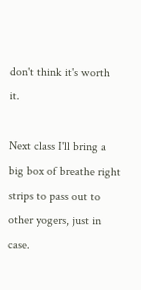don't think it's worth it.

Next class I'll bring a big box of breathe right strips to pass out to other yogers, just in case.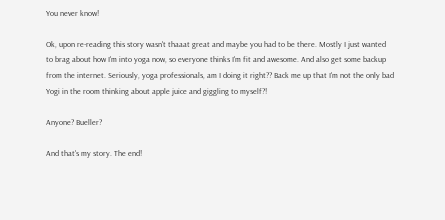You never know!

Ok, upon re-reading this story wasn't thaaat great and maybe you had to be there. Mostly I just wanted to brag about how I'm into yoga now, so everyone thinks I'm fit and awesome. And also get some backup from the internet. Seriously, yoga professionals, am I doing it right?? Back me up that I'm not the only bad Yogi in the room thinking about apple juice and giggling to myself?!

Anyone? Bueller?

And that's my story. The end!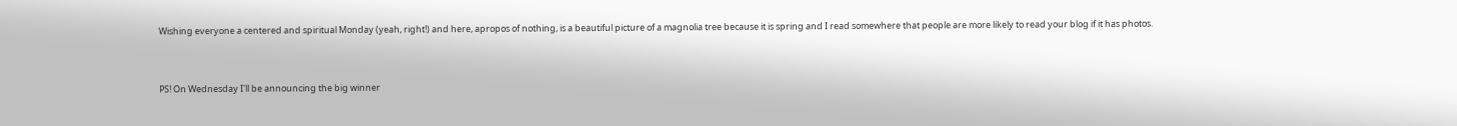Wishing everyone a centered and spiritual Monday (yeah, right!) and here, apropos of nothing, is a beautiful picture of a magnolia tree because it is spring and I read somewhere that people are more likely to read your blog if it has photos.



PS! On Wednesday I'll be announcing the big winner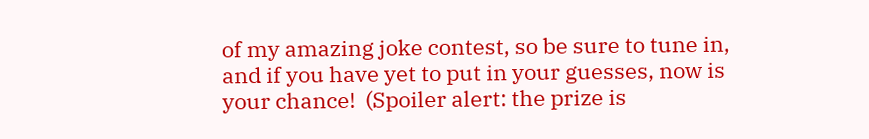of my amazing joke contest, so be sure to tune in, and if you have yet to put in your guesses, now is your chance!  (Spoiler alert: the prize is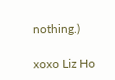nothing.)

xoxo Liz Ho